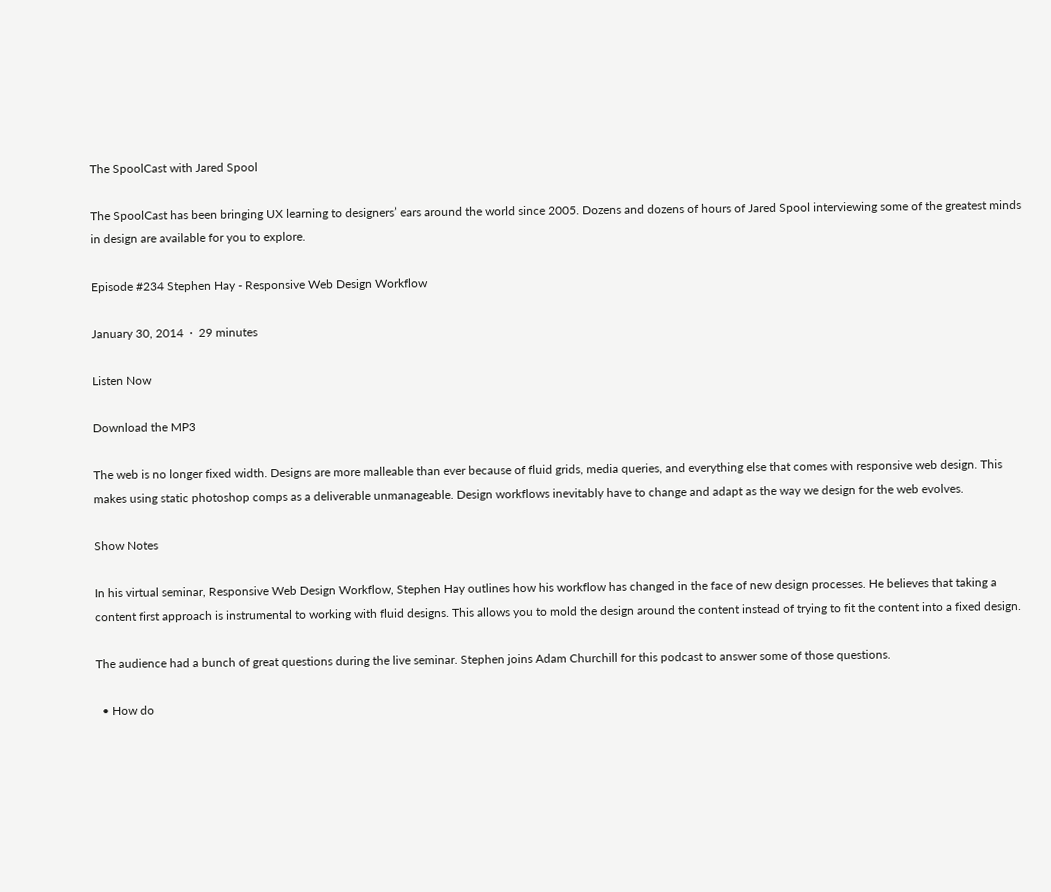The SpoolCast with Jared Spool

The SpoolCast has been bringing UX learning to designers’ ears around the world since 2005. Dozens and dozens of hours of Jared Spool interviewing some of the greatest minds in design are available for you to explore.

Episode #234 Stephen Hay - Responsive Web Design Workflow

January 30, 2014  ·  29 minutes

Listen Now

Download the MP3

The web is no longer fixed width. Designs are more malleable than ever because of fluid grids, media queries, and everything else that comes with responsive web design. This makes using static photoshop comps as a deliverable unmanageable. Design workflows inevitably have to change and adapt as the way we design for the web evolves.

Show Notes

In his virtual seminar, Responsive Web Design Workflow, Stephen Hay outlines how his workflow has changed in the face of new design processes. He believes that taking a content first approach is instrumental to working with fluid designs. This allows you to mold the design around the content instead of trying to fit the content into a fixed design.

The audience had a bunch of great questions during the live seminar. Stephen joins Adam Churchill for this podcast to answer some of those questions.

  • How do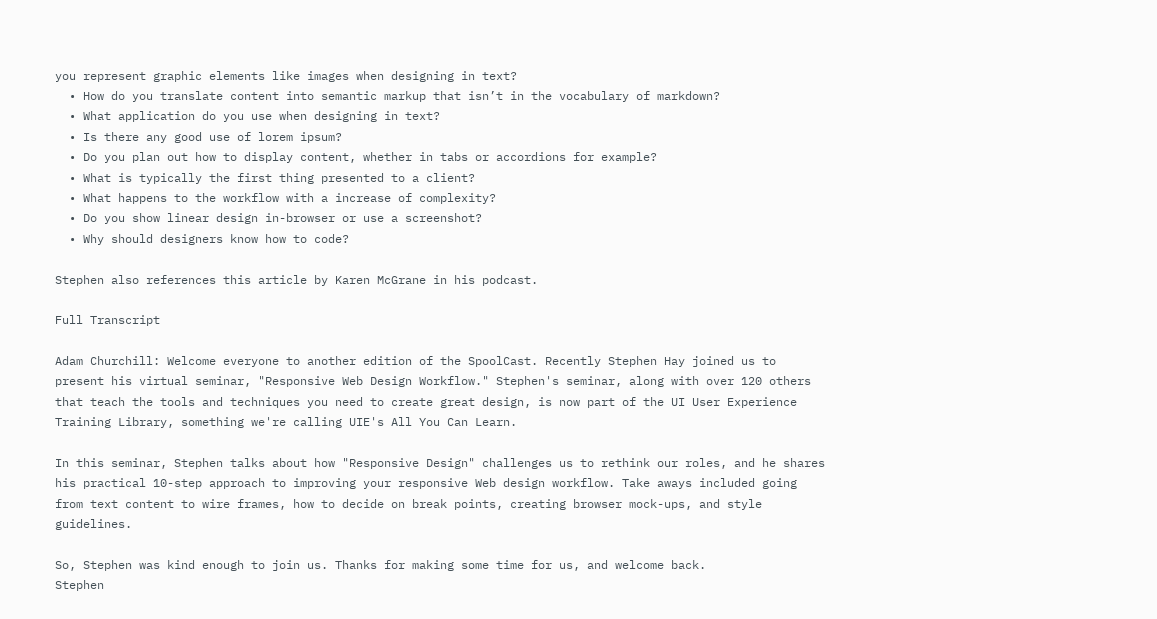you represent graphic elements like images when designing in text?
  • How do you translate content into semantic markup that isn’t in the vocabulary of markdown?
  • What application do you use when designing in text?
  • Is there any good use of lorem ipsum?
  • Do you plan out how to display content, whether in tabs or accordions for example?
  • What is typically the first thing presented to a client?
  • What happens to the workflow with a increase of complexity?
  • Do you show linear design in-browser or use a screenshot?
  • Why should designers know how to code?

Stephen also references this article by Karen McGrane in his podcast.

Full Transcript

Adam Churchill: Welcome everyone to another edition of the SpoolCast. Recently Stephen Hay joined us to present his virtual seminar, "Responsive Web Design Workflow." Stephen's seminar, along with over 120 others that teach the tools and techniques you need to create great design, is now part of the UI User Experience Training Library, something we're calling UIE's All You Can Learn.

In this seminar, Stephen talks about how "Responsive Design" challenges us to rethink our roles, and he shares his practical 10-step approach to improving your responsive Web design workflow. Take aways included going from text content to wire frames, how to decide on break points, creating browser mock-ups, and style guidelines.

So, Stephen was kind enough to join us. Thanks for making some time for us, and welcome back.
Stephen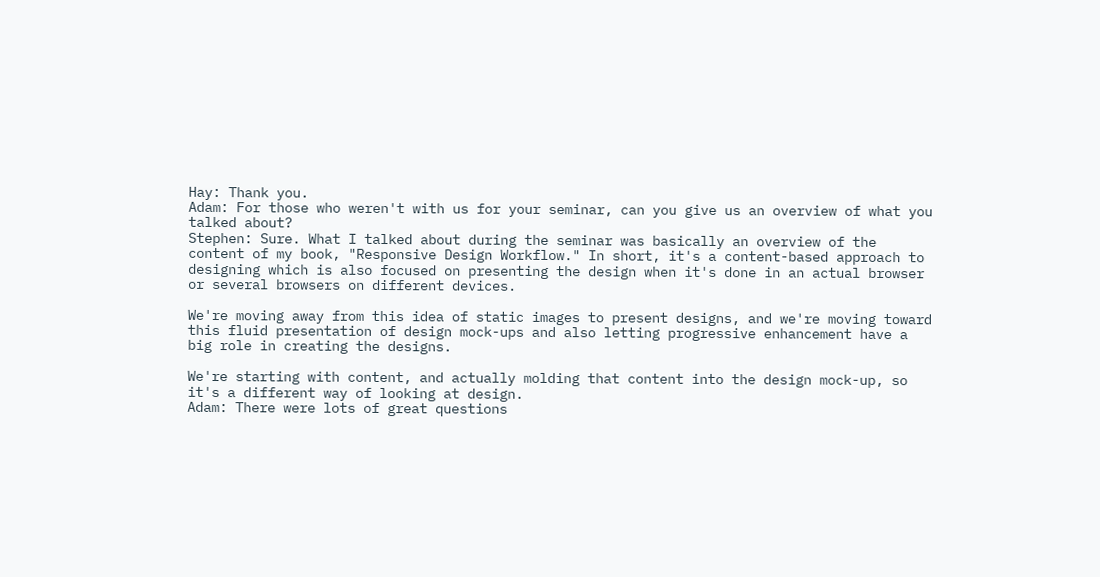Hay: Thank you.
Adam: For those who weren't with us for your seminar, can you give us an overview of what you talked about?
Stephen: Sure. What I talked about during the seminar was basically an overview of the content of my book, "Responsive Design Workflow." In short, it's a content-based approach to designing which is also focused on presenting the design when it's done in an actual browser or several browsers on different devices.

We're moving away from this idea of static images to present designs, and we're moving toward this fluid presentation of design mock-ups and also letting progressive enhancement have a big role in creating the designs.

We're starting with content, and actually molding that content into the design mock-up, so it's a different way of looking at design.
Adam: There were lots of great questions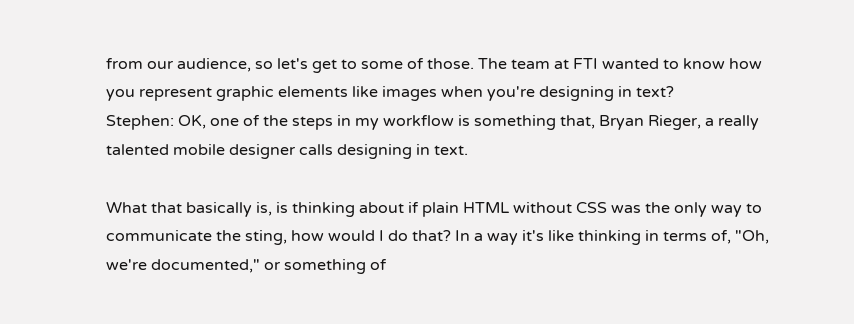from our audience, so let's get to some of those. The team at FTI wanted to know how you represent graphic elements like images when you're designing in text?
Stephen: OK, one of the steps in my workflow is something that, Bryan Rieger, a really talented mobile designer calls designing in text.

What that basically is, is thinking about if plain HTML without CSS was the only way to communicate the sting, how would I do that? In a way it's like thinking in terms of, "Oh, we're documented," or something of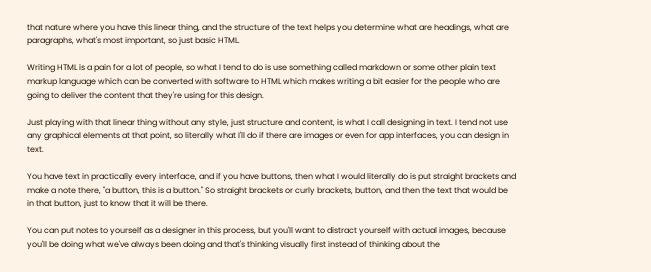that nature where you have this linear thing, and the structure of the text helps you determine what are headings, what are paragraphs, what's most important, so just basic HTML.

Writing HTML is a pain for a lot of people, so what I tend to do is use something called markdown or some other plain text markup language which can be converted with software to HTML which makes writing a bit easier for the people who are going to deliver the content that they're using for this design.

Just playing with that linear thing without any style, just structure and content, is what I call designing in text. I tend not use any graphical elements at that point, so literally what I'll do if there are images or even for app interfaces, you can design in text.

You have text in practically every interface, and if you have buttons, then what I would literally do is put straight brackets and make a note there, "a button, this is a button." So straight brackets or curly brackets, button, and then the text that would be in that button, just to know that it will be there.

You can put notes to yourself as a designer in this process, but you'll want to distract yourself with actual images, because you'll be doing what we've always been doing and that's thinking visually first instead of thinking about the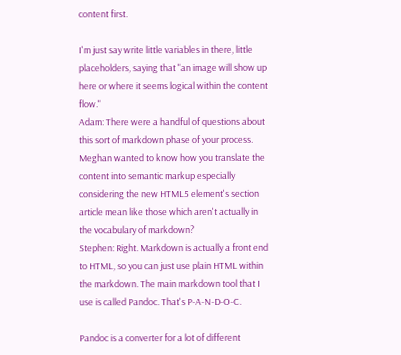content first.

I'm just say write little variables in there, little placeholders, saying that "an image will show up here or where it seems logical within the content flow."
Adam: There were a handful of questions about this sort of markdown phase of your process. Meghan wanted to know how you translate the content into semantic markup especially considering the new HTML5 element's section article mean like those which aren't actually in the vocabulary of markdown?
Stephen: Right. Markdown is actually a front end to HTML, so you can just use plain HTML within the markdown. The main markdown tool that I use is called Pandoc. That's P-A-N-D-O-C.

Pandoc is a converter for a lot of different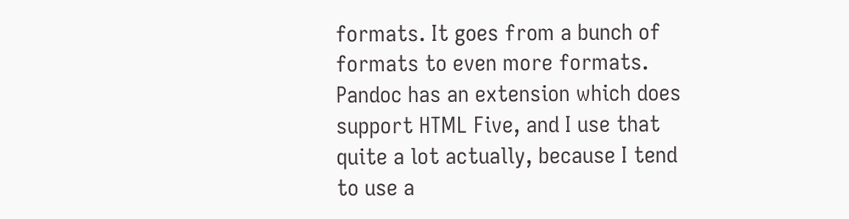formats. It goes from a bunch of formats to even more formats. Pandoc has an extension which does support HTML Five, and I use that quite a lot actually, because I tend to use a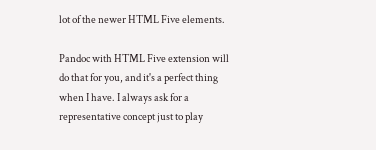lot of the newer HTML Five elements.

Pandoc with HTML Five extension will do that for you, and it's a perfect thing when I have. I always ask for a representative concept just to play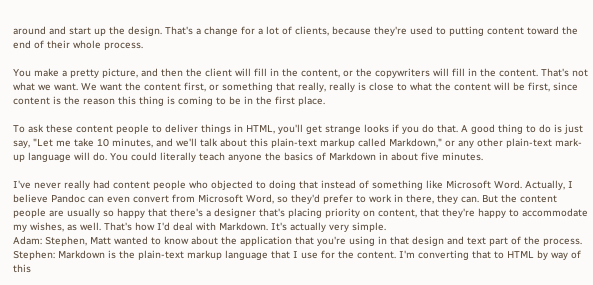around and start up the design. That's a change for a lot of clients, because they're used to putting content toward the end of their whole process.

You make a pretty picture, and then the client will fill in the content, or the copywriters will fill in the content. That's not what we want. We want the content first, or something that really, really is close to what the content will be first, since content is the reason this thing is coming to be in the first place.

To ask these content people to deliver things in HTML, you'll get strange looks if you do that. A good thing to do is just say, "Let me take 10 minutes, and we'll talk about this plain-text markup called Markdown," or any other plain-text mark-up language will do. You could literally teach anyone the basics of Markdown in about five minutes.

I've never really had content people who objected to doing that instead of something like Microsoft Word. Actually, I believe Pandoc can even convert from Microsoft Word, so they'd prefer to work in there, they can. But the content people are usually so happy that there's a designer that's placing priority on content, that they're happy to accommodate my wishes, as well. That's how I'd deal with Markdown. It's actually very simple.
Adam: Stephen, Matt wanted to know about the application that you're using in that design and text part of the process.
Stephen: Markdown is the plain-text markup language that I use for the content. I'm converting that to HTML by way of this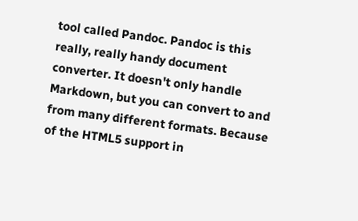tool called Pandoc. Pandoc is this really, really handy document converter. It doesn't only handle Markdown, but you can convert to and from many different formats. Because of the HTML5 support in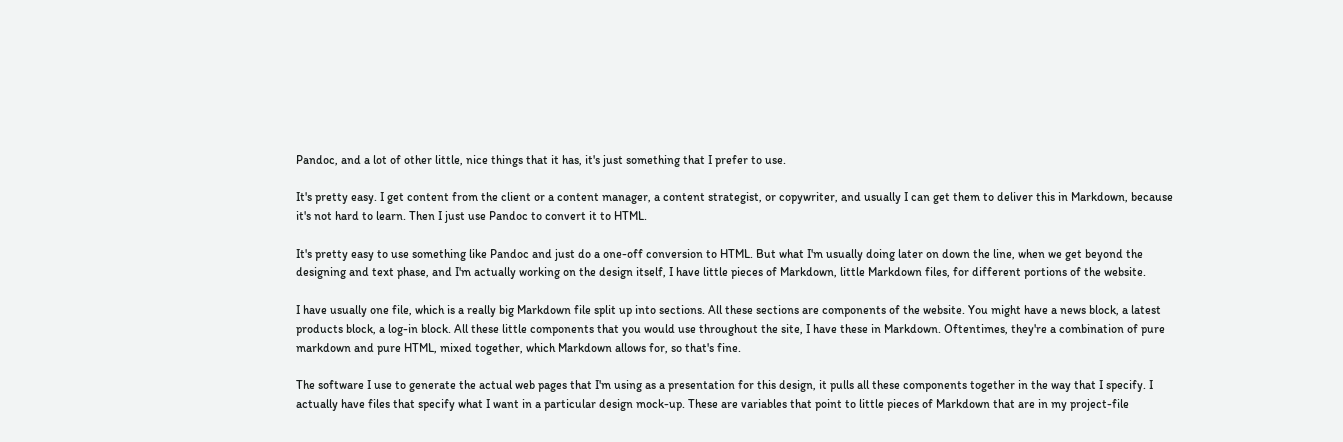Pandoc, and a lot of other little, nice things that it has, it's just something that I prefer to use.

It's pretty easy. I get content from the client or a content manager, a content strategist, or copywriter, and usually I can get them to deliver this in Markdown, because it's not hard to learn. Then I just use Pandoc to convert it to HTML.

It's pretty easy to use something like Pandoc and just do a one-off conversion to HTML. But what I'm usually doing later on down the line, when we get beyond the designing and text phase, and I'm actually working on the design itself, I have little pieces of Markdown, little Markdown files, for different portions of the website.

I have usually one file, which is a really big Markdown file split up into sections. All these sections are components of the website. You might have a news block, a latest products block, a log-in block. All these little components that you would use throughout the site, I have these in Markdown. Oftentimes, they're a combination of pure markdown and pure HTML, mixed together, which Markdown allows for, so that's fine.

The software I use to generate the actual web pages that I'm using as a presentation for this design, it pulls all these components together in the way that I specify. I actually have files that specify what I want in a particular design mock-up. These are variables that point to little pieces of Markdown that are in my project-file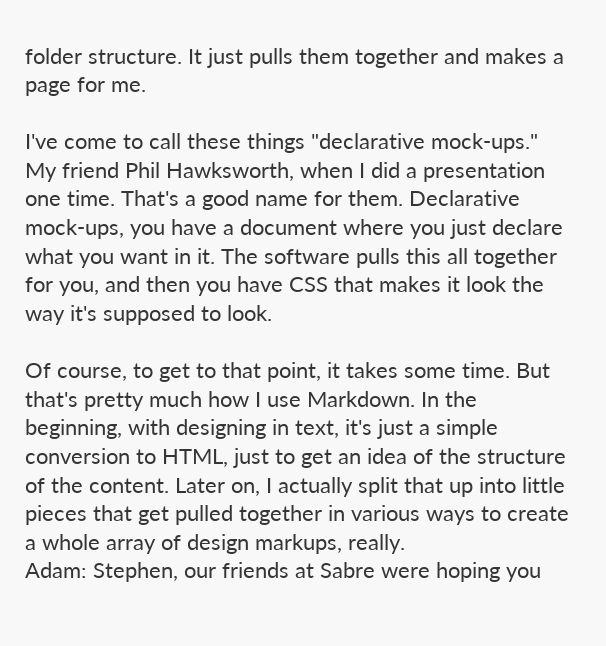folder structure. It just pulls them together and makes a page for me.

I've come to call these things "declarative mock-ups." My friend Phil Hawksworth, when I did a presentation one time. That's a good name for them. Declarative mock-ups, you have a document where you just declare what you want in it. The software pulls this all together for you, and then you have CSS that makes it look the way it's supposed to look.

Of course, to get to that point, it takes some time. But that's pretty much how I use Markdown. In the beginning, with designing in text, it's just a simple conversion to HTML, just to get an idea of the structure of the content. Later on, I actually split that up into little pieces that get pulled together in various ways to create a whole array of design markups, really.
Adam: Stephen, our friends at Sabre were hoping you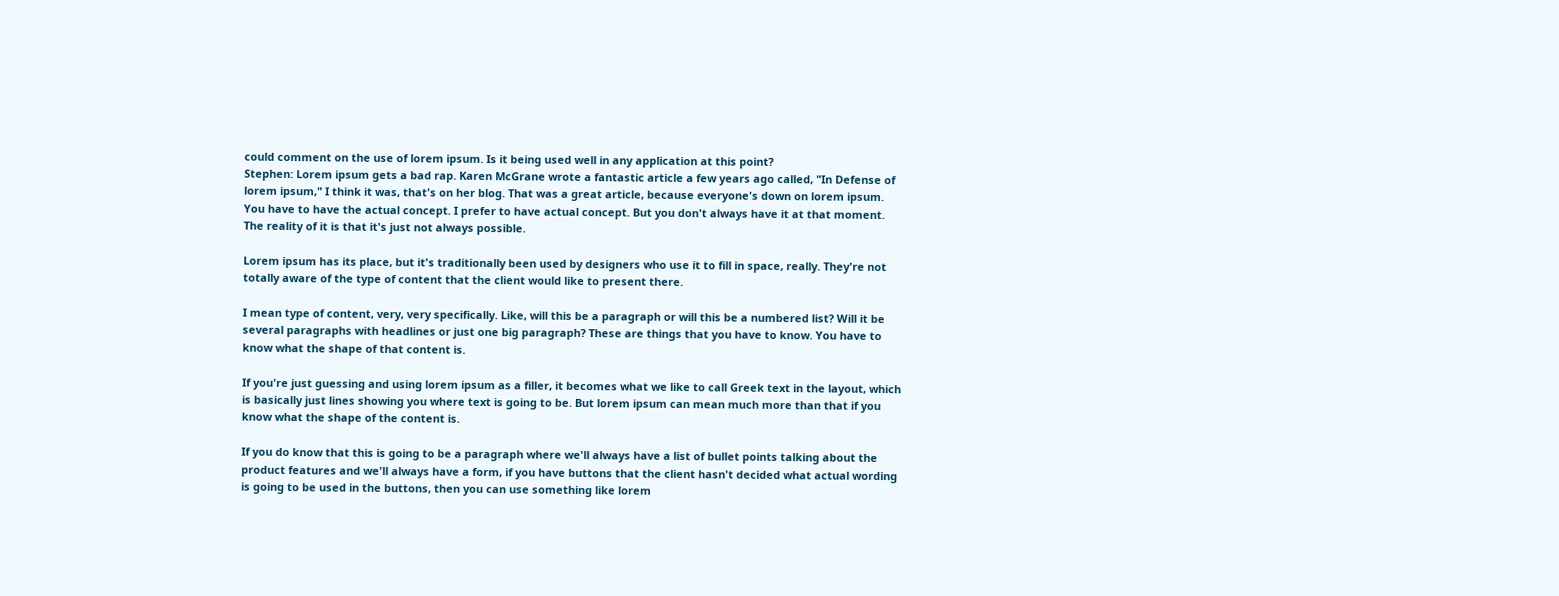could comment on the use of lorem ipsum. Is it being used well in any application at this point?
Stephen: Lorem ipsum gets a bad rap. Karen McGrane wrote a fantastic article a few years ago called, "In Defense of lorem ipsum," I think it was, that's on her blog. That was a great article, because everyone's down on lorem ipsum. You have to have the actual concept. I prefer to have actual concept. But you don't always have it at that moment. The reality of it is that it's just not always possible.

Lorem ipsum has its place, but it's traditionally been used by designers who use it to fill in space, really. They're not totally aware of the type of content that the client would like to present there.

I mean type of content, very, very specifically. Like, will this be a paragraph or will this be a numbered list? Will it be several paragraphs with headlines or just one big paragraph? These are things that you have to know. You have to know what the shape of that content is.

If you're just guessing and using lorem ipsum as a filler, it becomes what we like to call Greek text in the layout, which is basically just lines showing you where text is going to be. But lorem ipsum can mean much more than that if you know what the shape of the content is.

If you do know that this is going to be a paragraph where we'll always have a list of bullet points talking about the product features and we'll always have a form, if you have buttons that the client hasn't decided what actual wording is going to be used in the buttons, then you can use something like lorem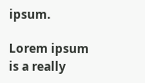ipsum.

Lorem ipsum is a really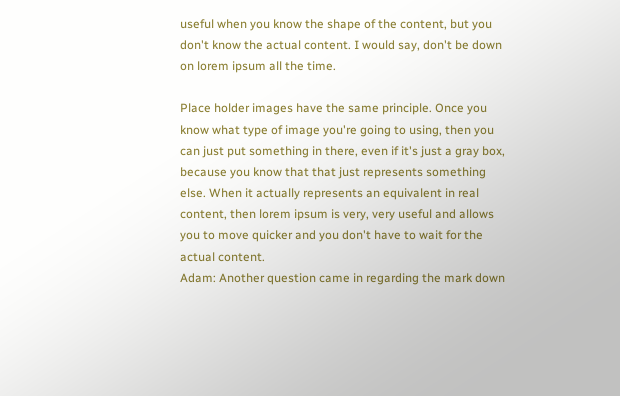useful when you know the shape of the content, but you don't know the actual content. I would say, don't be down on lorem ipsum all the time.

Place holder images have the same principle. Once you know what type of image you're going to using, then you can just put something in there, even if it's just a gray box, because you know that that just represents something else. When it actually represents an equivalent in real content, then lorem ipsum is very, very useful and allows you to move quicker and you don't have to wait for the actual content.
Adam: Another question came in regarding the mark down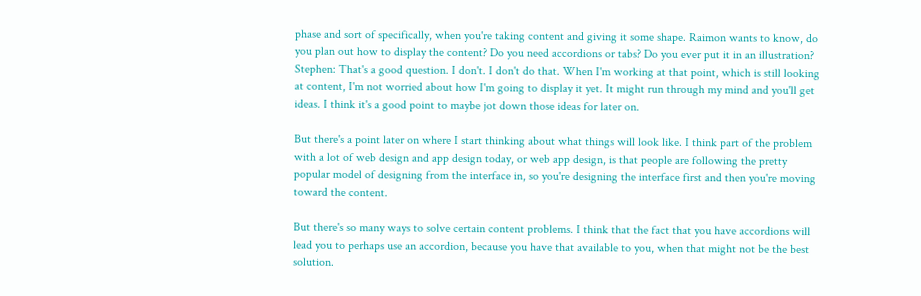phase and sort of specifically, when you're taking content and giving it some shape. Raimon wants to know, do you plan out how to display the content? Do you need accordions or tabs? Do you ever put it in an illustration?
Stephen: That's a good question. I don't. I don't do that. When I'm working at that point, which is still looking at content, I'm not worried about how I'm going to display it yet. It might run through my mind and you'll get ideas. I think it's a good point to maybe jot down those ideas for later on.

But there's a point later on where I start thinking about what things will look like. I think part of the problem with a lot of web design and app design today, or web app design, is that people are following the pretty popular model of designing from the interface in, so you're designing the interface first and then you're moving toward the content.

But there's so many ways to solve certain content problems. I think that the fact that you have accordions will lead you to perhaps use an accordion, because you have that available to you, when that might not be the best solution.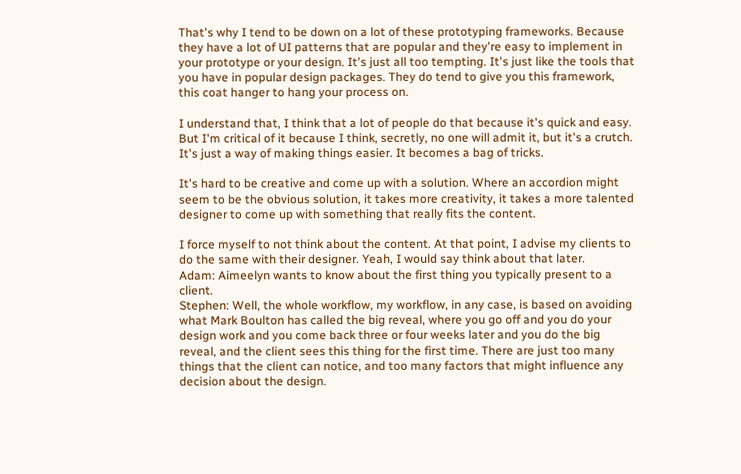That's why I tend to be down on a lot of these prototyping frameworks. Because they have a lot of UI patterns that are popular and they're easy to implement in your prototype or your design. It's just all too tempting. It's just like the tools that you have in popular design packages. They do tend to give you this framework, this coat hanger to hang your process on.

I understand that, I think that a lot of people do that because it's quick and easy. But I'm critical of it because I think, secretly, no one will admit it, but it's a crutch. It's just a way of making things easier. It becomes a bag of tricks.

It's hard to be creative and come up with a solution. Where an accordion might seem to be the obvious solution, it takes more creativity, it takes a more talented designer to come up with something that really fits the content.

I force myself to not think about the content. At that point, I advise my clients to do the same with their designer. Yeah, I would say think about that later.
Adam: Aimeelyn wants to know about the first thing you typically present to a client.
Stephen: Well, the whole workflow, my workflow, in any case, is based on avoiding what Mark Boulton has called the big reveal, where you go off and you do your design work and you come back three or four weeks later and you do the big reveal, and the client sees this thing for the first time. There are just too many things that the client can notice, and too many factors that might influence any decision about the design.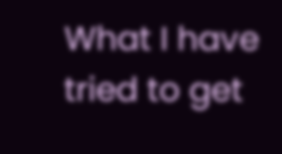What I have tried to get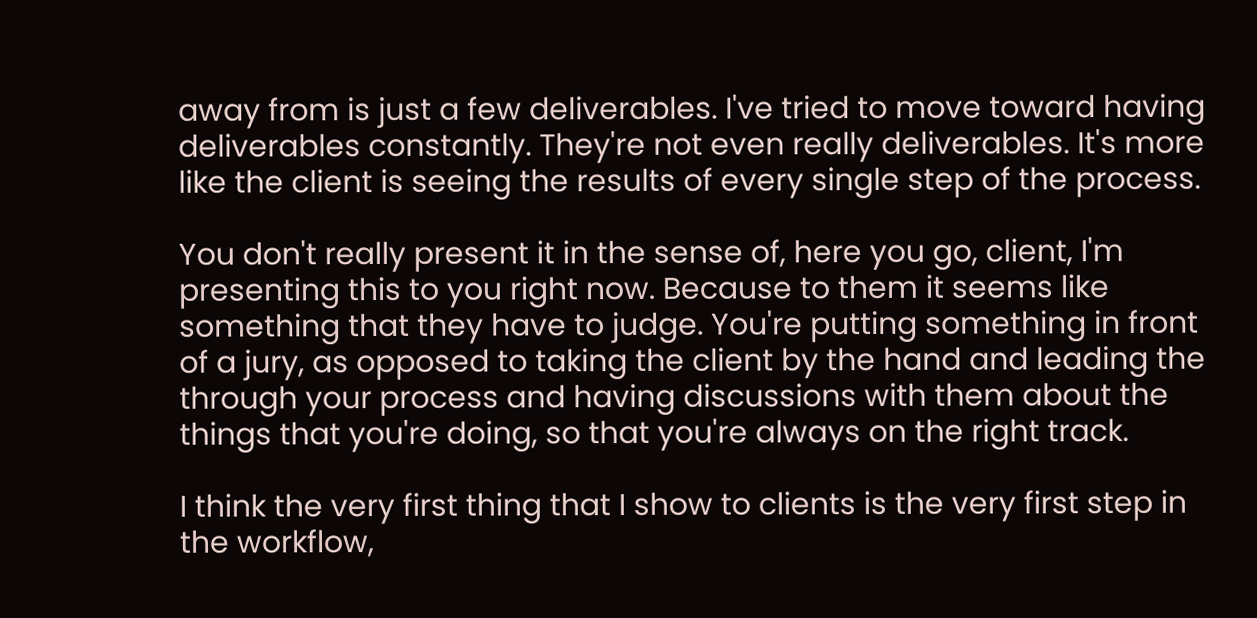away from is just a few deliverables. I've tried to move toward having deliverables constantly. They're not even really deliverables. It's more like the client is seeing the results of every single step of the process.

You don't really present it in the sense of, here you go, client, I'm presenting this to you right now. Because to them it seems like something that they have to judge. You're putting something in front of a jury, as opposed to taking the client by the hand and leading the through your process and having discussions with them about the things that you're doing, so that you're always on the right track.

I think the very first thing that I show to clients is the very first step in the workflow,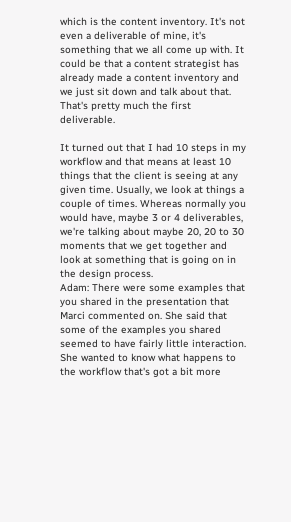which is the content inventory. It's not even a deliverable of mine, it's something that we all come up with. It could be that a content strategist has already made a content inventory and we just sit down and talk about that. That's pretty much the first deliverable.

It turned out that I had 10 steps in my workflow and that means at least 10 things that the client is seeing at any given time. Usually, we look at things a couple of times. Whereas normally you would have, maybe 3 or 4 deliverables, we're talking about maybe 20, 20 to 30 moments that we get together and look at something that is going on in the design process.
Adam: There were some examples that you shared in the presentation that Marci commented on. She said that some of the examples you shared seemed to have fairly little interaction. She wanted to know what happens to the workflow that's got a bit more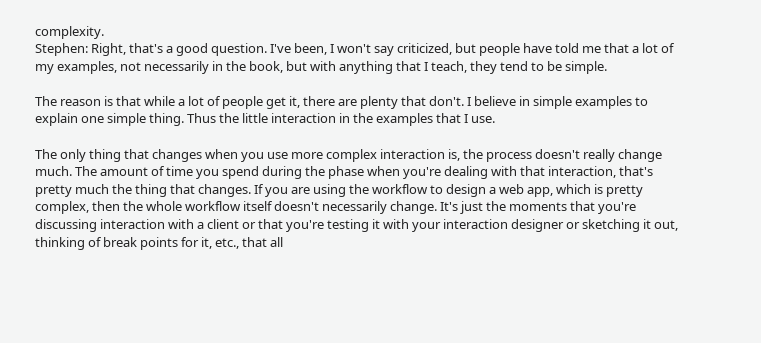complexity.
Stephen: Right, that's a good question. I've been, I won't say criticized, but people have told me that a lot of my examples, not necessarily in the book, but with anything that I teach, they tend to be simple.

The reason is that while a lot of people get it, there are plenty that don't. I believe in simple examples to explain one simple thing. Thus the little interaction in the examples that I use.

The only thing that changes when you use more complex interaction is, the process doesn't really change much. The amount of time you spend during the phase when you're dealing with that interaction, that's pretty much the thing that changes. If you are using the workflow to design a web app, which is pretty complex, then the whole workflow itself doesn't necessarily change. It's just the moments that you're discussing interaction with a client or that you're testing it with your interaction designer or sketching it out, thinking of break points for it, etc., that all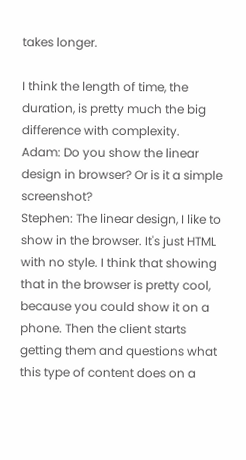takes longer.

I think the length of time, the duration, is pretty much the big difference with complexity.
Adam: Do you show the linear design in browser? Or is it a simple screenshot?
Stephen: The linear design, I like to show in the browser. It's just HTML with no style. I think that showing that in the browser is pretty cool, because you could show it on a phone. Then the client starts getting them and questions what this type of content does on a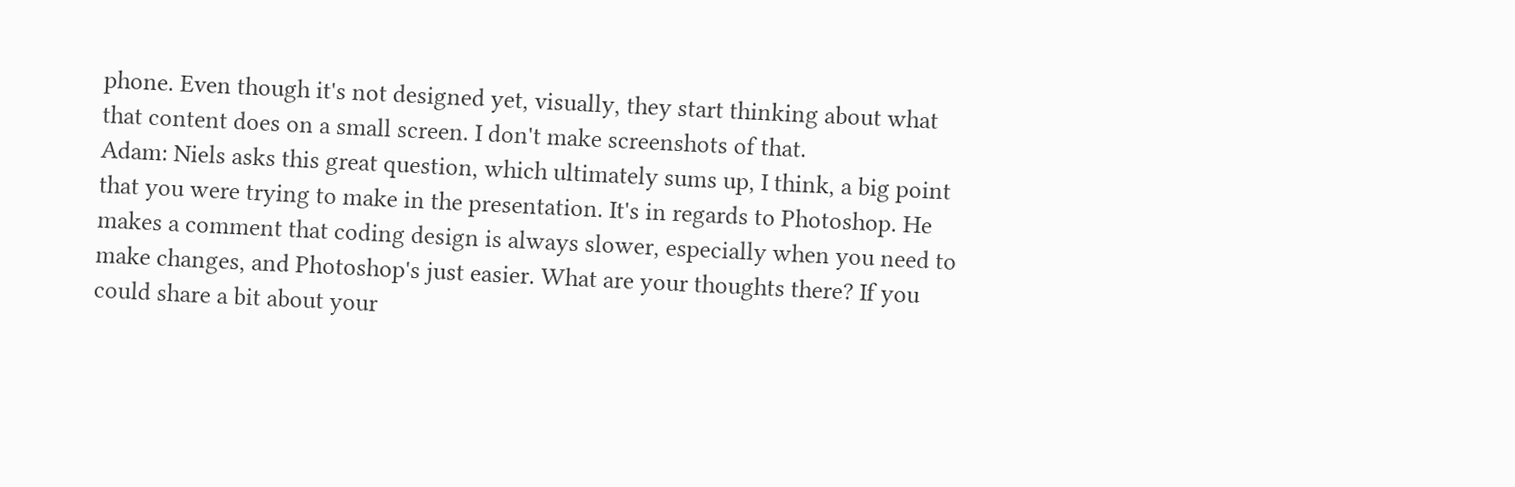phone. Even though it's not designed yet, visually, they start thinking about what that content does on a small screen. I don't make screenshots of that.
Adam: Niels asks this great question, which ultimately sums up, I think, a big point that you were trying to make in the presentation. It's in regards to Photoshop. He makes a comment that coding design is always slower, especially when you need to make changes, and Photoshop's just easier. What are your thoughts there? If you could share a bit about your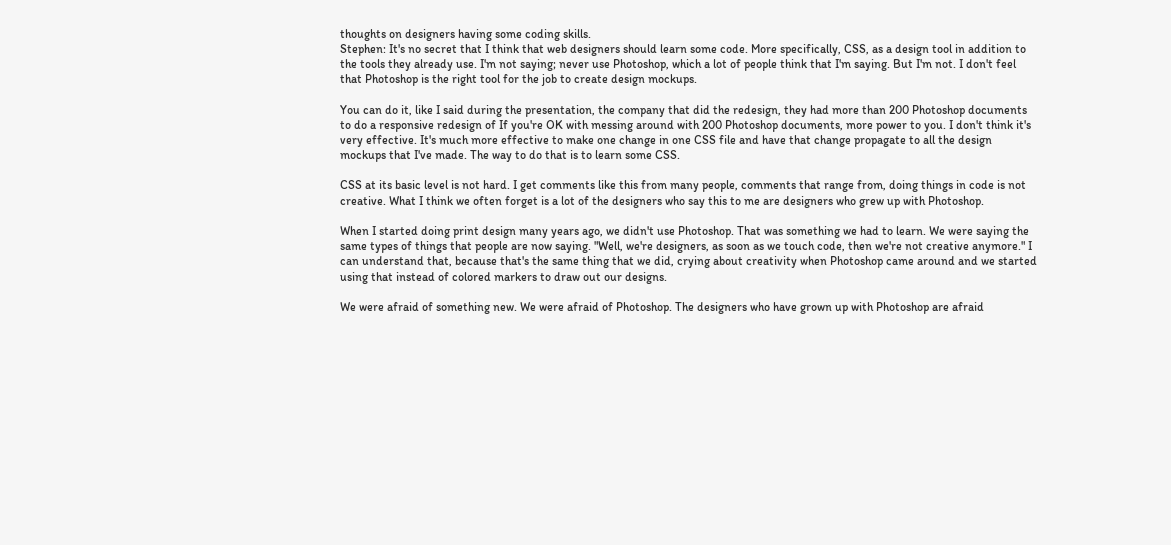thoughts on designers having some coding skills.
Stephen: It's no secret that I think that web designers should learn some code. More specifically, CSS, as a design tool in addition to the tools they already use. I'm not saying; never use Photoshop, which a lot of people think that I'm saying. But I'm not. I don't feel that Photoshop is the right tool for the job to create design mockups.

You can do it, like I said during the presentation, the company that did the redesign, they had more than 200 Photoshop documents to do a responsive redesign of If you're OK with messing around with 200 Photoshop documents, more power to you. I don't think it's very effective. It's much more effective to make one change in one CSS file and have that change propagate to all the design mockups that I've made. The way to do that is to learn some CSS.

CSS at its basic level is not hard. I get comments like this from many people, comments that range from, doing things in code is not creative. What I think we often forget is a lot of the designers who say this to me are designers who grew up with Photoshop.

When I started doing print design many years ago, we didn't use Photoshop. That was something we had to learn. We were saying the same types of things that people are now saying. "Well, we're designers, as soon as we touch code, then we're not creative anymore." I can understand that, because that's the same thing that we did, crying about creativity when Photoshop came around and we started using that instead of colored markers to draw out our designs.

We were afraid of something new. We were afraid of Photoshop. The designers who have grown up with Photoshop are afraid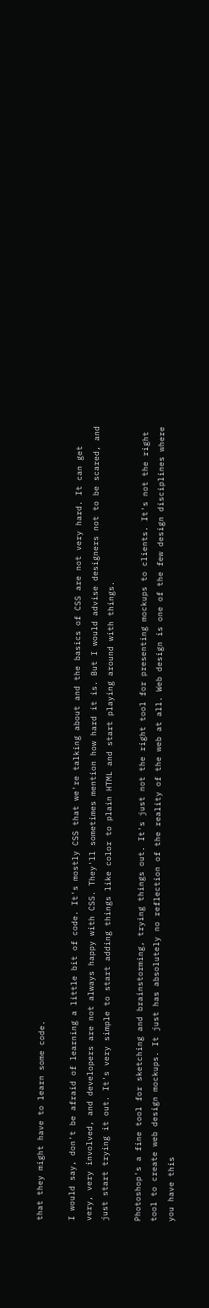that they might have to learn some code.

I would say, don't be afraid of learning a little bit of code. It's mostly CSS that we're talking about and the basics of CSS are not very hard. It can get very, very involved, and developers are not always happy with CSS. They'll sometimes mention how hard it is. But I would advise designers not to be scared, and just start trying it out. It's very simple to start adding things like color to plain HTML and start playing around with things.

Photoshop's a fine tool for sketching and brainstorming, trying things out. It's just not the right tool for presenting mockups to clients. It's not the right tool to create web design mockups. It just has absolutely no reflection of the reality of the web at all. Web design is one of the few design disciplines where you have this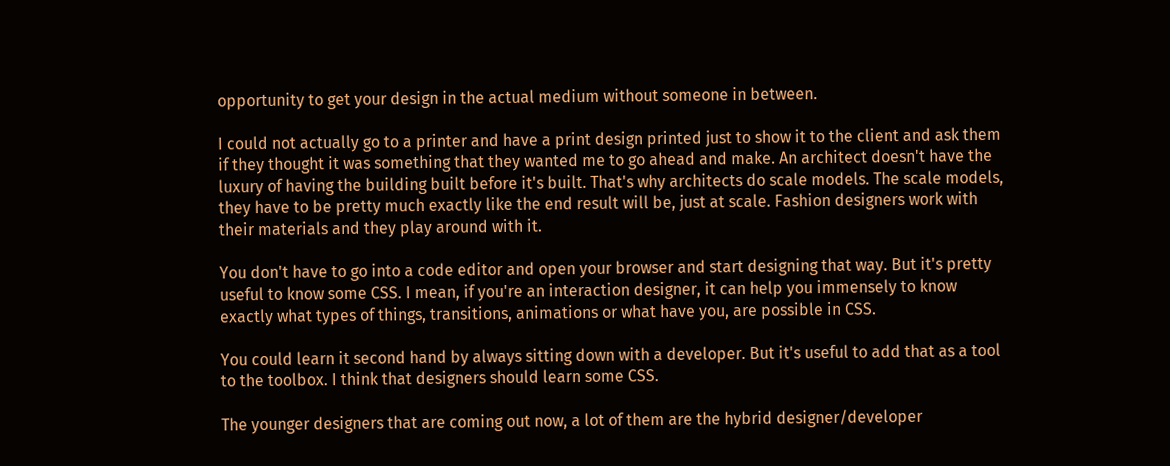opportunity to get your design in the actual medium without someone in between.

I could not actually go to a printer and have a print design printed just to show it to the client and ask them if they thought it was something that they wanted me to go ahead and make. An architect doesn't have the luxury of having the building built before it's built. That's why architects do scale models. The scale models, they have to be pretty much exactly like the end result will be, just at scale. Fashion designers work with their materials and they play around with it.

You don't have to go into a code editor and open your browser and start designing that way. But it's pretty useful to know some CSS. I mean, if you're an interaction designer, it can help you immensely to know exactly what types of things, transitions, animations or what have you, are possible in CSS.

You could learn it second hand by always sitting down with a developer. But it's useful to add that as a tool to the toolbox. I think that designers should learn some CSS.

The younger designers that are coming out now, a lot of them are the hybrid designer/developer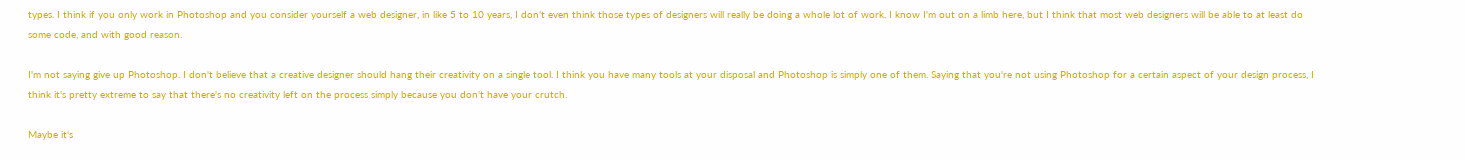types. I think if you only work in Photoshop and you consider yourself a web designer, in like 5 to 10 years, I don't even think those types of designers will really be doing a whole lot of work. I know I'm out on a limb here, but I think that most web designers will be able to at least do some code, and with good reason.

I'm not saying give up Photoshop. I don't believe that a creative designer should hang their creativity on a single tool. I think you have many tools at your disposal and Photoshop is simply one of them. Saying that you're not using Photoshop for a certain aspect of your design process, I think it's pretty extreme to say that there's no creativity left on the process simply because you don't have your crutch.

Maybe it's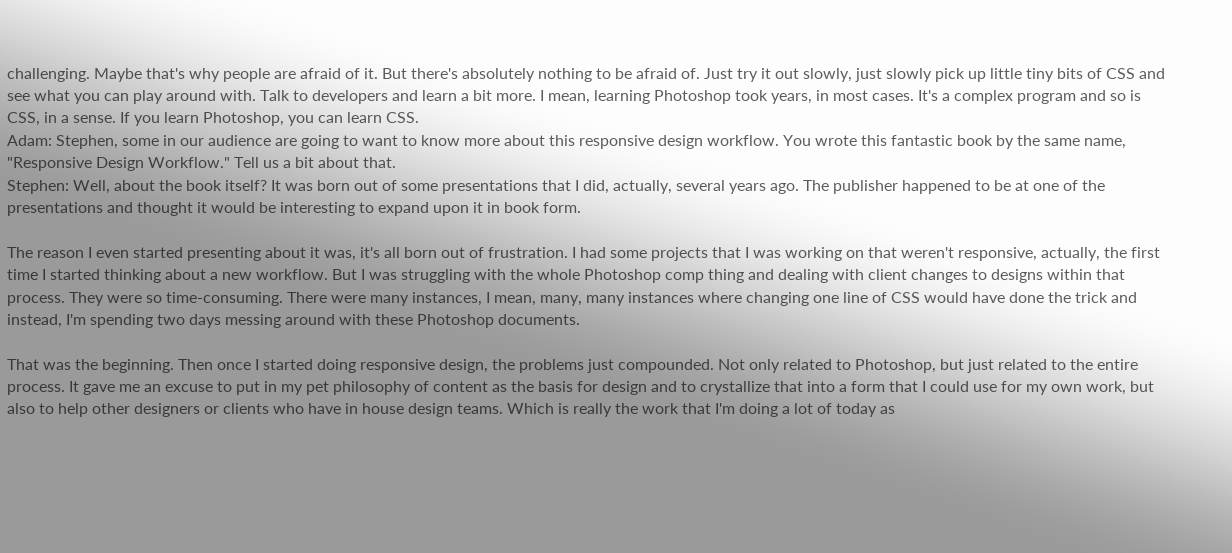challenging. Maybe that's why people are afraid of it. But there's absolutely nothing to be afraid of. Just try it out slowly, just slowly pick up little tiny bits of CSS and see what you can play around with. Talk to developers and learn a bit more. I mean, learning Photoshop took years, in most cases. It's a complex program and so is CSS, in a sense. If you learn Photoshop, you can learn CSS.
Adam: Stephen, some in our audience are going to want to know more about this responsive design workflow. You wrote this fantastic book by the same name, "Responsive Design Workflow." Tell us a bit about that.
Stephen: Well, about the book itself? It was born out of some presentations that I did, actually, several years ago. The publisher happened to be at one of the presentations and thought it would be interesting to expand upon it in book form.

The reason I even started presenting about it was, it's all born out of frustration. I had some projects that I was working on that weren't responsive, actually, the first time I started thinking about a new workflow. But I was struggling with the whole Photoshop comp thing and dealing with client changes to designs within that process. They were so time-consuming. There were many instances, I mean, many, many instances where changing one line of CSS would have done the trick and instead, I'm spending two days messing around with these Photoshop documents.

That was the beginning. Then once I started doing responsive design, the problems just compounded. Not only related to Photoshop, but just related to the entire process. It gave me an excuse to put in my pet philosophy of content as the basis for design and to crystallize that into a form that I could use for my own work, but also to help other designers or clients who have in house design teams. Which is really the work that I'm doing a lot of today as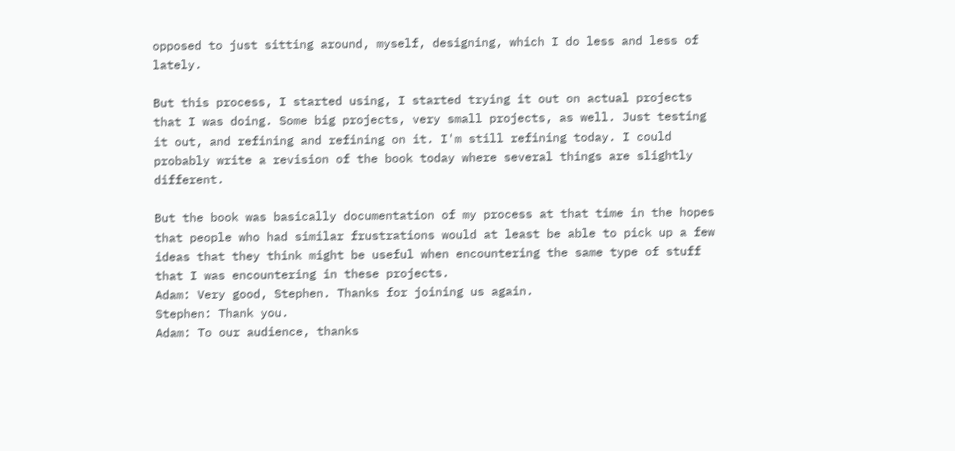opposed to just sitting around, myself, designing, which I do less and less of lately.

But this process, I started using, I started trying it out on actual projects that I was doing. Some big projects, very small projects, as well. Just testing it out, and refining and refining on it. I'm still refining today. I could probably write a revision of the book today where several things are slightly different.

But the book was basically documentation of my process at that time in the hopes that people who had similar frustrations would at least be able to pick up a few ideas that they think might be useful when encountering the same type of stuff that I was encountering in these projects.
Adam: Very good, Stephen. Thanks for joining us again.
Stephen: Thank you.
Adam: To our audience, thanks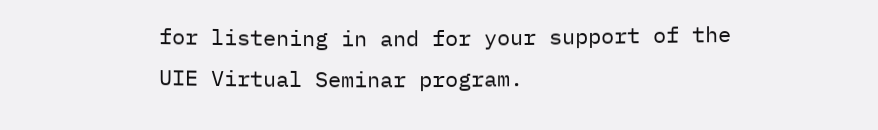for listening in and for your support of the UIE Virtual Seminar program.